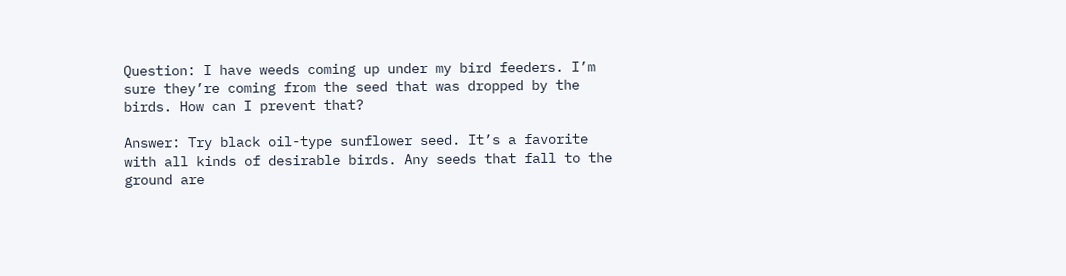Question: I have weeds coming up under my bird feeders. I’m sure they’re coming from the seed that was dropped by the birds. How can I prevent that?

Answer: Try black oil-type sunflower seed. It’s a favorite with all kinds of desirable birds. Any seeds that fall to the ground are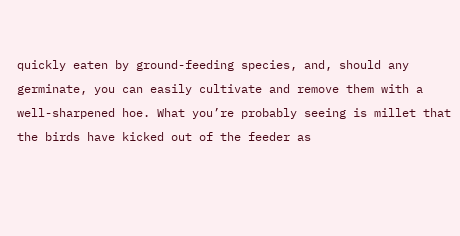quickly eaten by ground-feeding species, and, should any germinate, you can easily cultivate and remove them with a well-sharpened hoe. What you’re probably seeing is millet that the birds have kicked out of the feeder as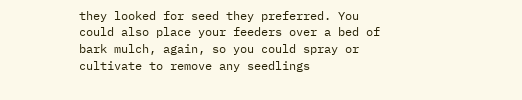they looked for seed they preferred. You could also place your feeders over a bed of bark mulch, again, so you could spray or cultivate to remove any seedlings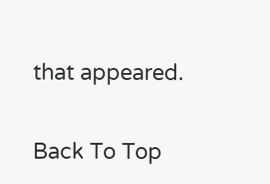that appeared.

Back To Top